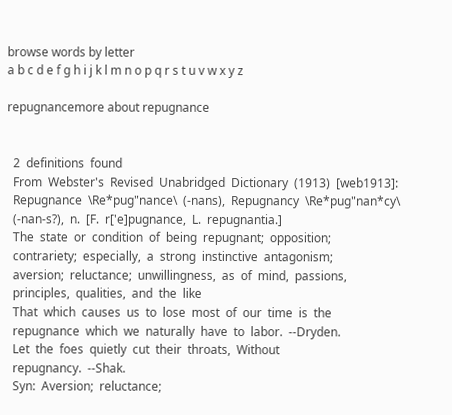browse words by letter
a b c d e f g h i j k l m n o p q r s t u v w x y z

repugnancemore about repugnance


  2  definitions  found
  From  Webster's  Revised  Unabridged  Dictionary  (1913)  [web1913]:
  Repugnance  \Re*pug"nance\  (-nans),  Repugnancy  \Re*pug"nan*cy\
  (-nan-s?),  n.  [F.  r['e]pugnance,  L.  repugnantia.]
  The  state  or  condition  of  being  repugnant;  opposition;
  contrariety;  especially,  a  strong  instinctive  antagonism;
  aversion;  reluctance;  unwillingness,  as  of  mind,  passions,
  principles,  qualities,  and  the  like
  That  which  causes  us  to  lose  most  of  our  time  is  the
  repugnance  which  we  naturally  have  to  labor.  --Dryden.
  Let  the  foes  quietly  cut  their  throats,  Without
  repugnancy.  --Shak.
  Syn:  Aversion;  reluctance;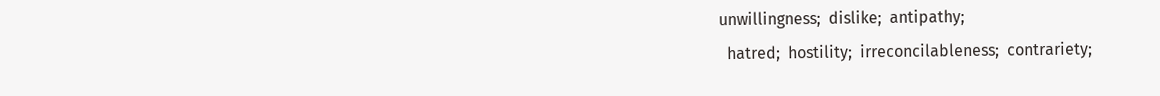unwillingness;  dislike;  antipathy;
  hatred;  hostility;  irreconcilableness;  contrariety;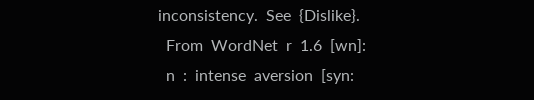inconsistency.  See  {Dislike}.
  From  WordNet  r  1.6  [wn]:
  n  :  intense  aversion  [syn: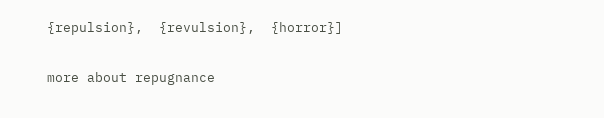{repulsion},  {revulsion},  {horror}]

more about repugnance